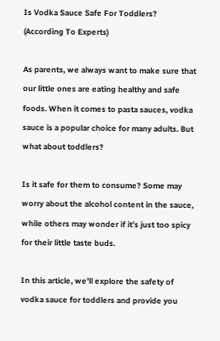Is Vodka Sauce Safe For Toddlers? (According To Experts)

As parents, we always want to make sure that our little ones are eating healthy and safe foods. When it comes to pasta sauces, vodka sauce is a popular choice for many adults. But what about toddlers?

Is it safe for them to consume? Some may worry about the alcohol content in the sauce, while others may wonder if it’s just too spicy for their little taste buds.

In this article, we’ll explore the safety of vodka sauce for toddlers and provide you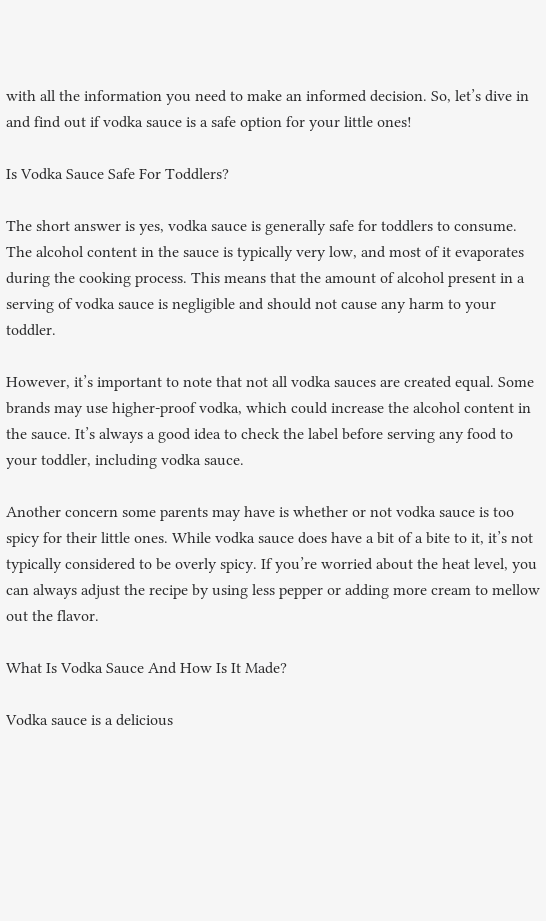with all the information you need to make an informed decision. So, let’s dive in and find out if vodka sauce is a safe option for your little ones!

Is Vodka Sauce Safe For Toddlers?

The short answer is yes, vodka sauce is generally safe for toddlers to consume. The alcohol content in the sauce is typically very low, and most of it evaporates during the cooking process. This means that the amount of alcohol present in a serving of vodka sauce is negligible and should not cause any harm to your toddler.

However, it’s important to note that not all vodka sauces are created equal. Some brands may use higher-proof vodka, which could increase the alcohol content in the sauce. It’s always a good idea to check the label before serving any food to your toddler, including vodka sauce.

Another concern some parents may have is whether or not vodka sauce is too spicy for their little ones. While vodka sauce does have a bit of a bite to it, it’s not typically considered to be overly spicy. If you’re worried about the heat level, you can always adjust the recipe by using less pepper or adding more cream to mellow out the flavor.

What Is Vodka Sauce And How Is It Made?

Vodka sauce is a delicious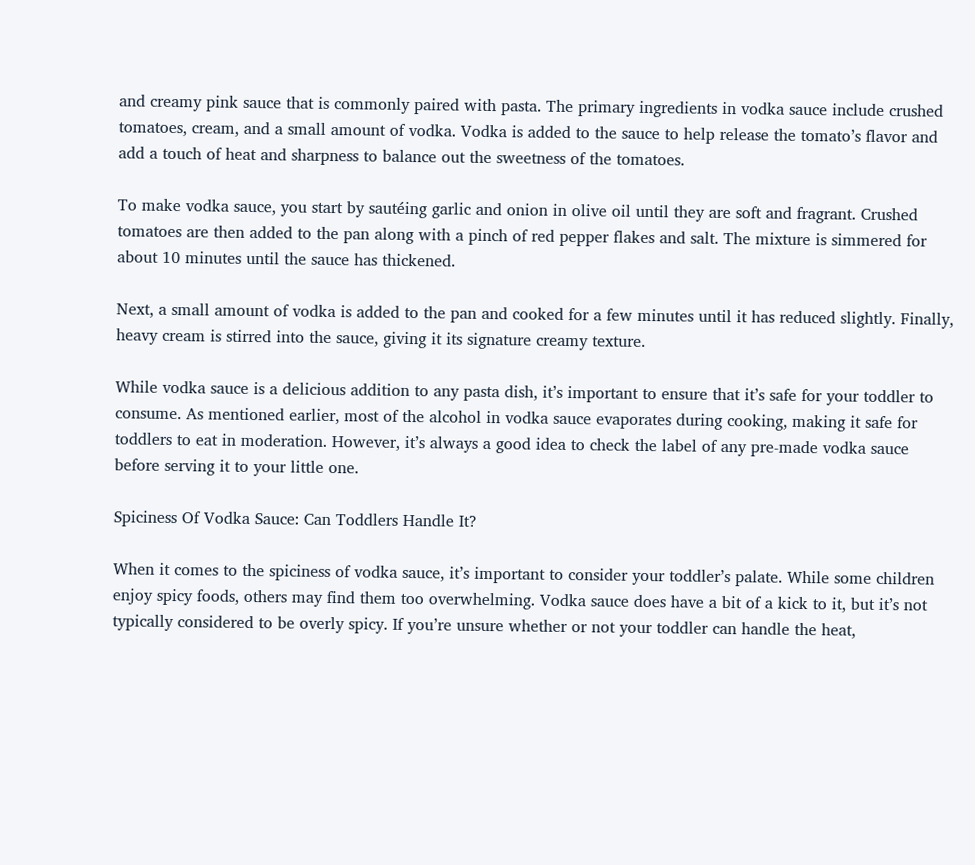and creamy pink sauce that is commonly paired with pasta. The primary ingredients in vodka sauce include crushed tomatoes, cream, and a small amount of vodka. Vodka is added to the sauce to help release the tomato’s flavor and add a touch of heat and sharpness to balance out the sweetness of the tomatoes.

To make vodka sauce, you start by sautéing garlic and onion in olive oil until they are soft and fragrant. Crushed tomatoes are then added to the pan along with a pinch of red pepper flakes and salt. The mixture is simmered for about 10 minutes until the sauce has thickened.

Next, a small amount of vodka is added to the pan and cooked for a few minutes until it has reduced slightly. Finally, heavy cream is stirred into the sauce, giving it its signature creamy texture.

While vodka sauce is a delicious addition to any pasta dish, it’s important to ensure that it’s safe for your toddler to consume. As mentioned earlier, most of the alcohol in vodka sauce evaporates during cooking, making it safe for toddlers to eat in moderation. However, it’s always a good idea to check the label of any pre-made vodka sauce before serving it to your little one.

Spiciness Of Vodka Sauce: Can Toddlers Handle It?

When it comes to the spiciness of vodka sauce, it’s important to consider your toddler’s palate. While some children enjoy spicy foods, others may find them too overwhelming. Vodka sauce does have a bit of a kick to it, but it’s not typically considered to be overly spicy. If you’re unsure whether or not your toddler can handle the heat,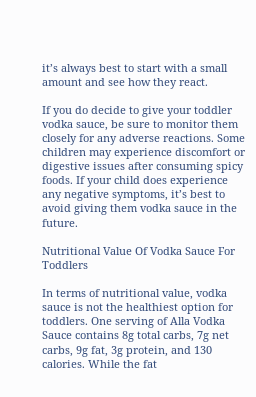it’s always best to start with a small amount and see how they react.

If you do decide to give your toddler vodka sauce, be sure to monitor them closely for any adverse reactions. Some children may experience discomfort or digestive issues after consuming spicy foods. If your child does experience any negative symptoms, it’s best to avoid giving them vodka sauce in the future.

Nutritional Value Of Vodka Sauce For Toddlers

In terms of nutritional value, vodka sauce is not the healthiest option for toddlers. One serving of Alla Vodka Sauce contains 8g total carbs, 7g net carbs, 9g fat, 3g protein, and 130 calories. While the fat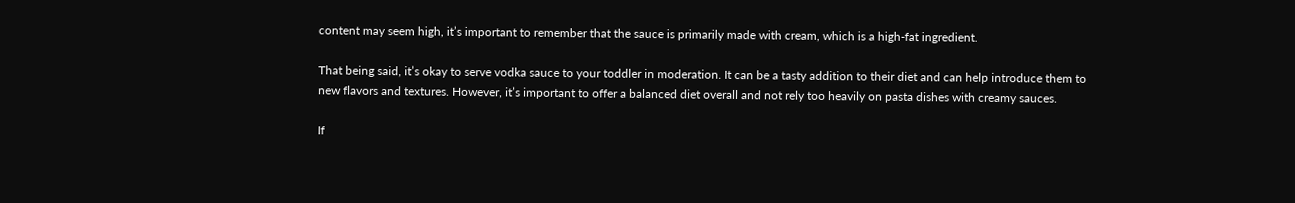content may seem high, it’s important to remember that the sauce is primarily made with cream, which is a high-fat ingredient.

That being said, it’s okay to serve vodka sauce to your toddler in moderation. It can be a tasty addition to their diet and can help introduce them to new flavors and textures. However, it’s important to offer a balanced diet overall and not rely too heavily on pasta dishes with creamy sauces.

If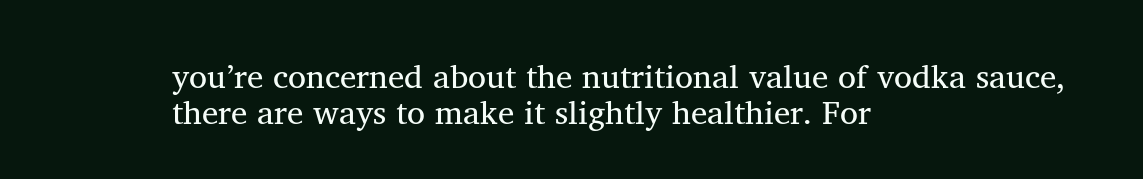you’re concerned about the nutritional value of vodka sauce, there are ways to make it slightly healthier. For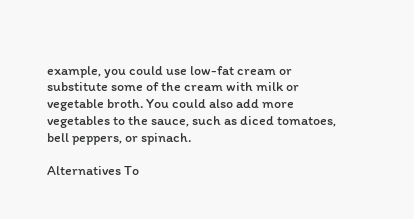example, you could use low-fat cream or substitute some of the cream with milk or vegetable broth. You could also add more vegetables to the sauce, such as diced tomatoes, bell peppers, or spinach.

Alternatives To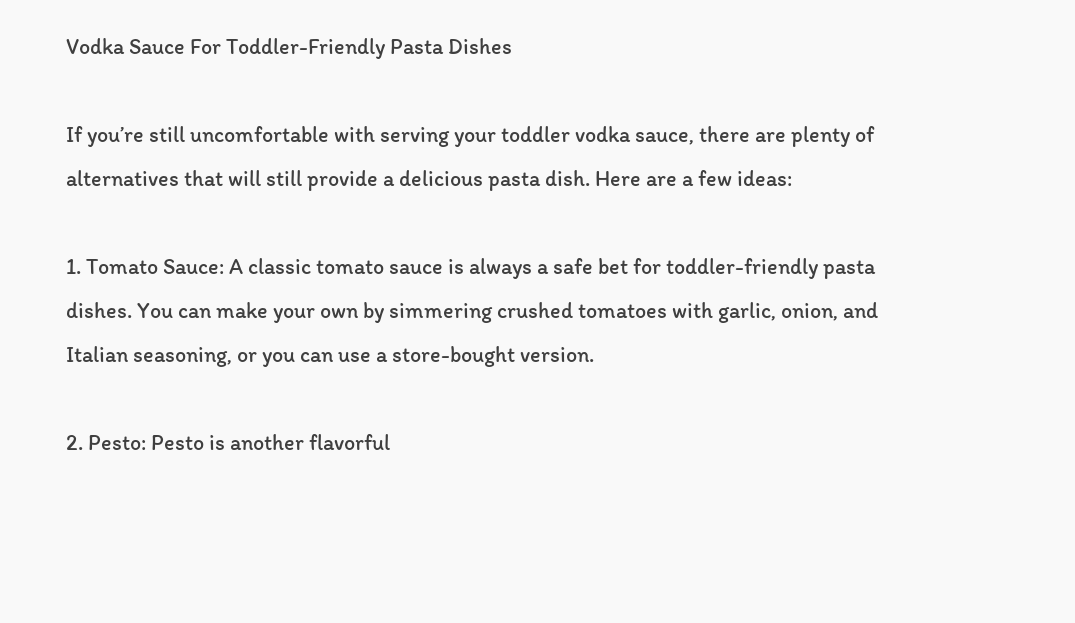Vodka Sauce For Toddler-Friendly Pasta Dishes

If you’re still uncomfortable with serving your toddler vodka sauce, there are plenty of alternatives that will still provide a delicious pasta dish. Here are a few ideas:

1. Tomato Sauce: A classic tomato sauce is always a safe bet for toddler-friendly pasta dishes. You can make your own by simmering crushed tomatoes with garlic, onion, and Italian seasoning, or you can use a store-bought version.

2. Pesto: Pesto is another flavorful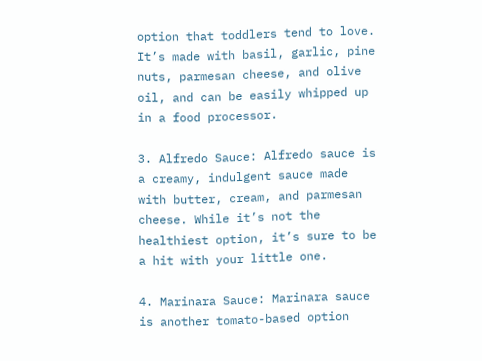option that toddlers tend to love. It’s made with basil, garlic, pine nuts, parmesan cheese, and olive oil, and can be easily whipped up in a food processor.

3. Alfredo Sauce: Alfredo sauce is a creamy, indulgent sauce made with butter, cream, and parmesan cheese. While it’s not the healthiest option, it’s sure to be a hit with your little one.

4. Marinara Sauce: Marinara sauce is another tomato-based option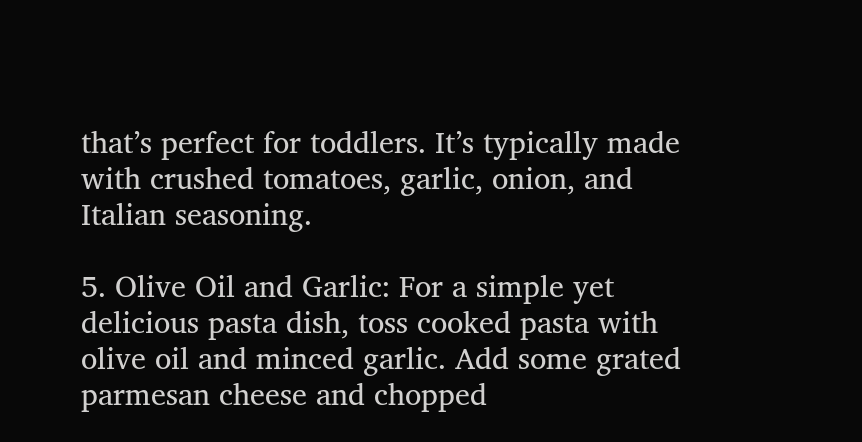that’s perfect for toddlers. It’s typically made with crushed tomatoes, garlic, onion, and Italian seasoning.

5. Olive Oil and Garlic: For a simple yet delicious pasta dish, toss cooked pasta with olive oil and minced garlic. Add some grated parmesan cheese and chopped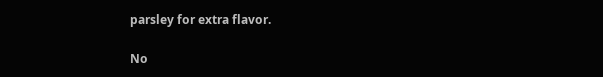parsley for extra flavor.

No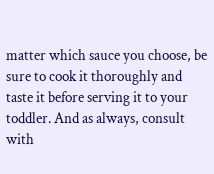matter which sauce you choose, be sure to cook it thoroughly and taste it before serving it to your toddler. And as always, consult with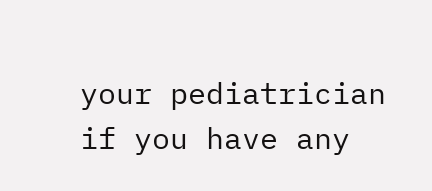your pediatrician if you have any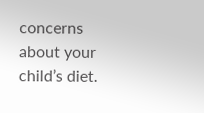concerns about your child’s diet.